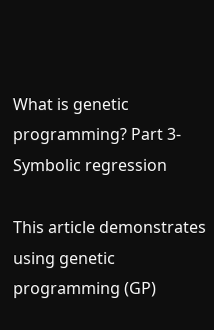What is genetic programming? Part 3- Symbolic regression

This article demonstrates using genetic programming (GP)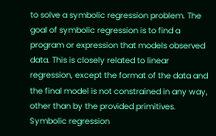to solve a symbolic regression problem. The goal of symbolic regression is to find a program or expression that models observed data. This is closely related to linear regression, except the format of the data and the final model is not constrained in any way, other than by the provided primitives. Symbolic regression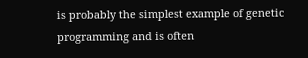is probably the simplest example of genetic programming and is often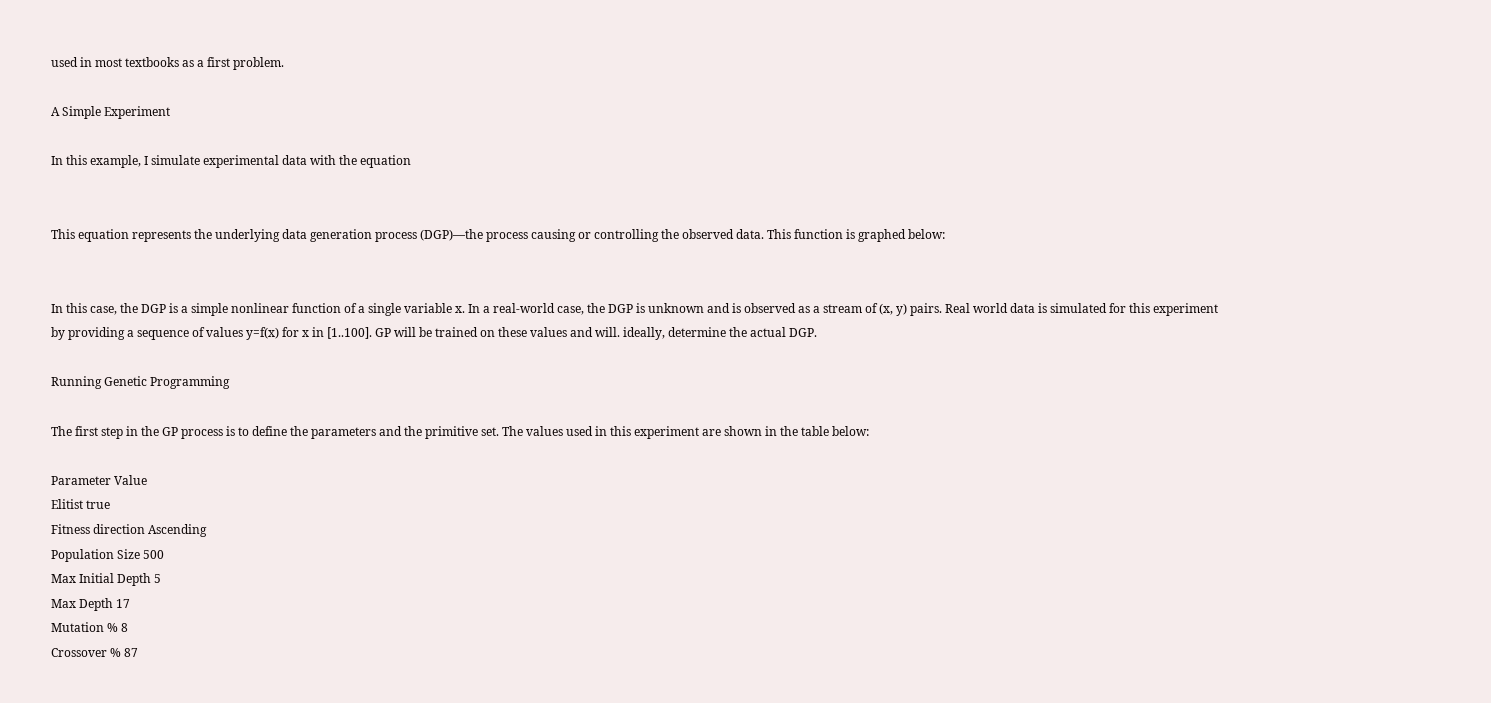used in most textbooks as a first problem.

A Simple Experiment

In this example, I simulate experimental data with the equation


This equation represents the underlying data generation process (DGP)—the process causing or controlling the observed data. This function is graphed below:


In this case, the DGP is a simple nonlinear function of a single variable x. In a real-world case, the DGP is unknown and is observed as a stream of (x, y) pairs. Real world data is simulated for this experiment by providing a sequence of values y=f(x) for x in [1..100]. GP will be trained on these values and will. ideally, determine the actual DGP.

Running Genetic Programming

The first step in the GP process is to define the parameters and the primitive set. The values used in this experiment are shown in the table below:

Parameter Value
Elitist true
Fitness direction Ascending
Population Size 500
Max Initial Depth 5
Max Depth 17
Mutation % 8
Crossover % 87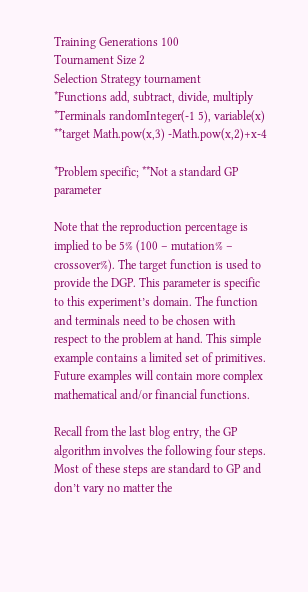Training Generations 100
Tournament Size 2
Selection Strategy tournament
*Functions add, subtract, divide, multiply
*Terminals randomInteger(-1 5), variable(x)
**target Math.pow(x,3) -Math.pow(x,2)+x-4

*Problem specific; **Not a standard GP parameter

Note that the reproduction percentage is implied to be 5% (100 – mutation% – crossover%). The target function is used to provide the DGP. This parameter is specific to this experiment’s domain. The function and terminals need to be chosen with respect to the problem at hand. This simple example contains a limited set of primitives. Future examples will contain more complex mathematical and/or financial functions.

Recall from the last blog entry, the GP algorithm involves the following four steps. Most of these steps are standard to GP and don’t vary no matter the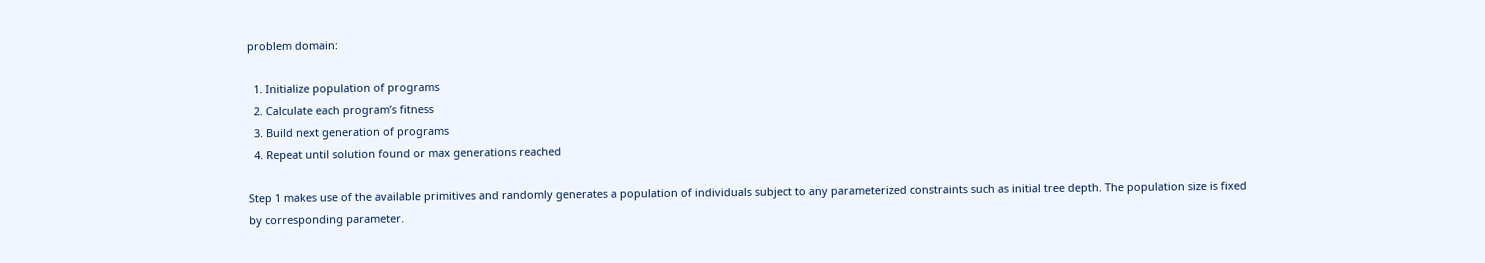problem domain:

  1. Initialize population of programs
  2. Calculate each program’s fitness
  3. Build next generation of programs
  4. Repeat until solution found or max generations reached

Step 1 makes use of the available primitives and randomly generates a population of individuals subject to any parameterized constraints such as initial tree depth. The population size is fixed by corresponding parameter.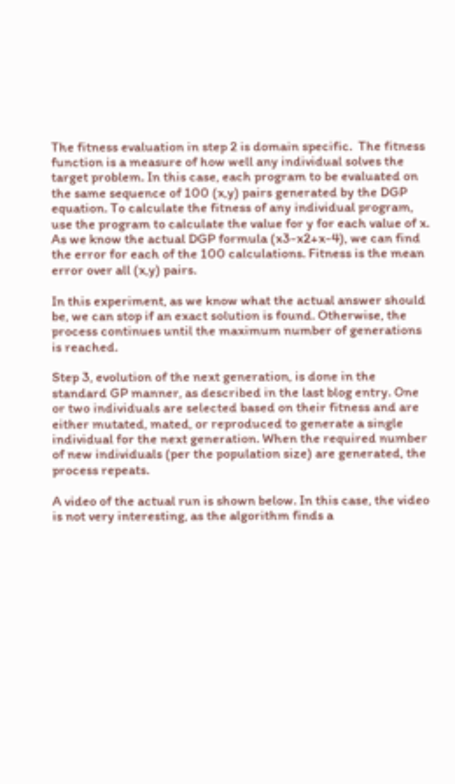The fitness evaluation in step 2 is domain specific.  The fitness function is a measure of how well any individual solves the target problem. In this case, each program to be evaluated on the same sequence of 100 (x,y) pairs generated by the DGP equation. To calculate the fitness of any individual program, use the program to calculate the value for y for each value of x. As we know the actual DGP formula (x3-x2+x-4), we can find the error for each of the 100 calculations. Fitness is the mean error over all (x,y) pairs.

In this experiment, as we know what the actual answer should be, we can stop if an exact solution is found. Otherwise, the process continues until the maximum number of generations is reached.

Step 3, evolution of the next generation, is done in the standard GP manner, as described in the last blog entry. One or two individuals are selected based on their fitness and are either mutated, mated, or reproduced to generate a single individual for the next generation. When the required number of new individuals (per the population size) are generated, the process repeats.

A video of the actual run is shown below. In this case, the video is not very interesting, as the algorithm finds a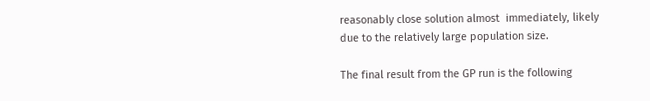reasonably close solution almost  immediately, likely due to the relatively large population size.

The final result from the GP run is the following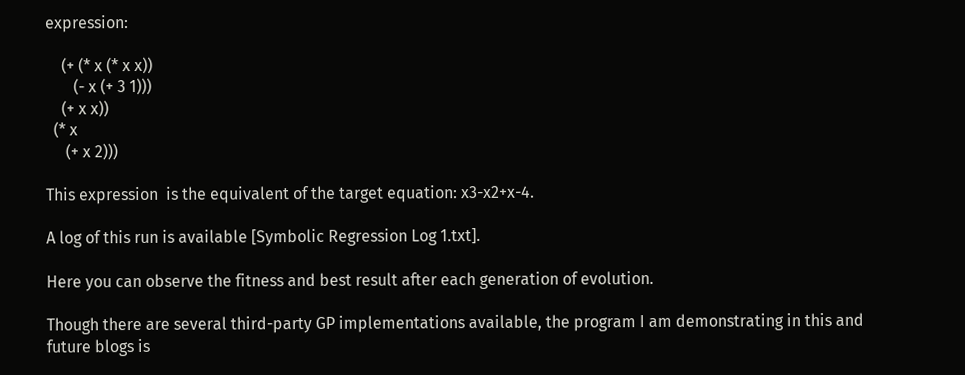expression:

    (+ (* x (* x x))
       (- x (+ 3 1)))
    (+ x x))
  (* x
     (+ x 2)))

This expression  is the equivalent of the target equation: x3-x2+x-4.

A log of this run is available [Symbolic Regression Log 1.txt].

Here you can observe the fitness and best result after each generation of evolution.

Though there are several third-party GP implementations available, the program I am demonstrating in this and future blogs is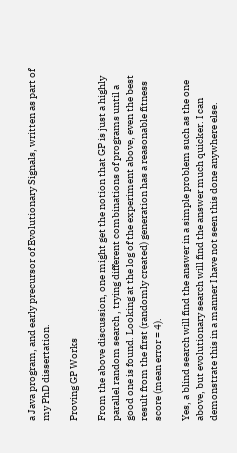a Java program, and early precursor of Evolutionary Signals, written as part of my PhD dissertation.

Proving GP Works

From the above discussion, one might get the notion that GP is just a highly parallel random search , trying different combinations of programs until a good one is found. Looking at the log of the experiment above, even the best result from the first (randomly created) generation has a reasonable fitness score (mean error = 4).

Yes, a blind search will find the answer in a simple problem such as the one above, but evolutionary search will find the answer much quicker. I can demonstrate this in a manner I have not seen this done anywhere else.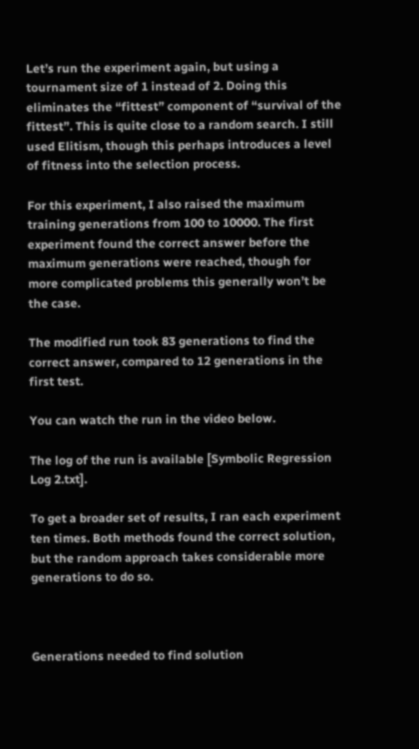Let’s run the experiment again, but using a tournament size of 1 instead of 2. Doing this eliminates the “fittest” component of “survival of the fittest”. This is quite close to a random search. I still used Elitism, though this perhaps introduces a level of fitness into the selection process.

For this experiment, I also raised the maximum training generations from 100 to 10000. The first experiment found the correct answer before the maximum generations were reached, though for more complicated problems this generally won’t be the case.

The modified run took 83 generations to find the correct answer, compared to 12 generations in the first test.

You can watch the run in the video below.

The log of the run is available [Symbolic Regression Log 2.txt].

To get a broader set of results, I ran each experiment ten times. Both methods found the correct solution, but the random approach takes considerable more generations to do so.



Generations needed to find solution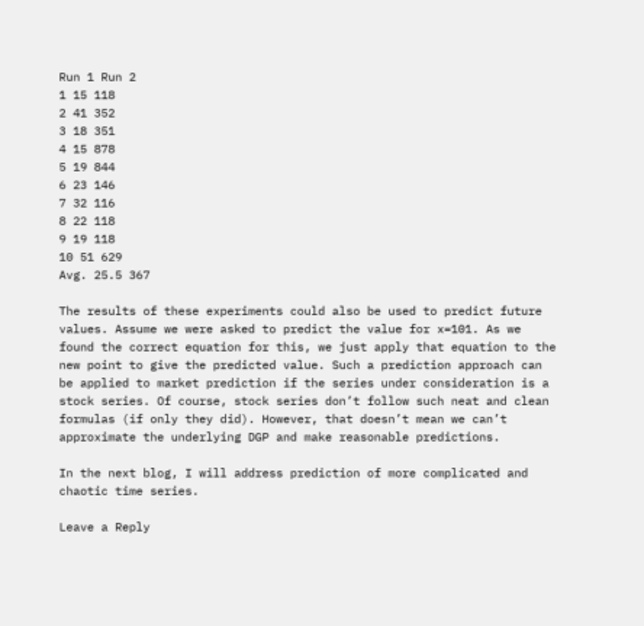Run 1 Run 2
1 15 118
2 41 352
3 18 351
4 15 878
5 19 844
6 23 146
7 32 116
8 22 118
9 19 118
10 51 629
Avg. 25.5 367

The results of these experiments could also be used to predict future values. Assume we were asked to predict the value for x=101. As we found the correct equation for this, we just apply that equation to the new point to give the predicted value. Such a prediction approach can be applied to market prediction if the series under consideration is a stock series. Of course, stock series don’t follow such neat and clean formulas (if only they did). However, that doesn’t mean we can’t approximate the underlying DGP and make reasonable predictions.

In the next blog, I will address prediction of more complicated and chaotic time series.

Leave a Reply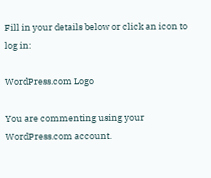Fill in your details below or click an icon to log in:

WordPress.com Logo

You are commenting using your WordPress.com account.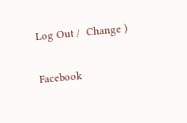Log Out /  Change )

Facebook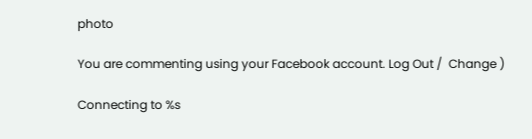photo

You are commenting using your Facebook account. Log Out /  Change )

Connecting to %s